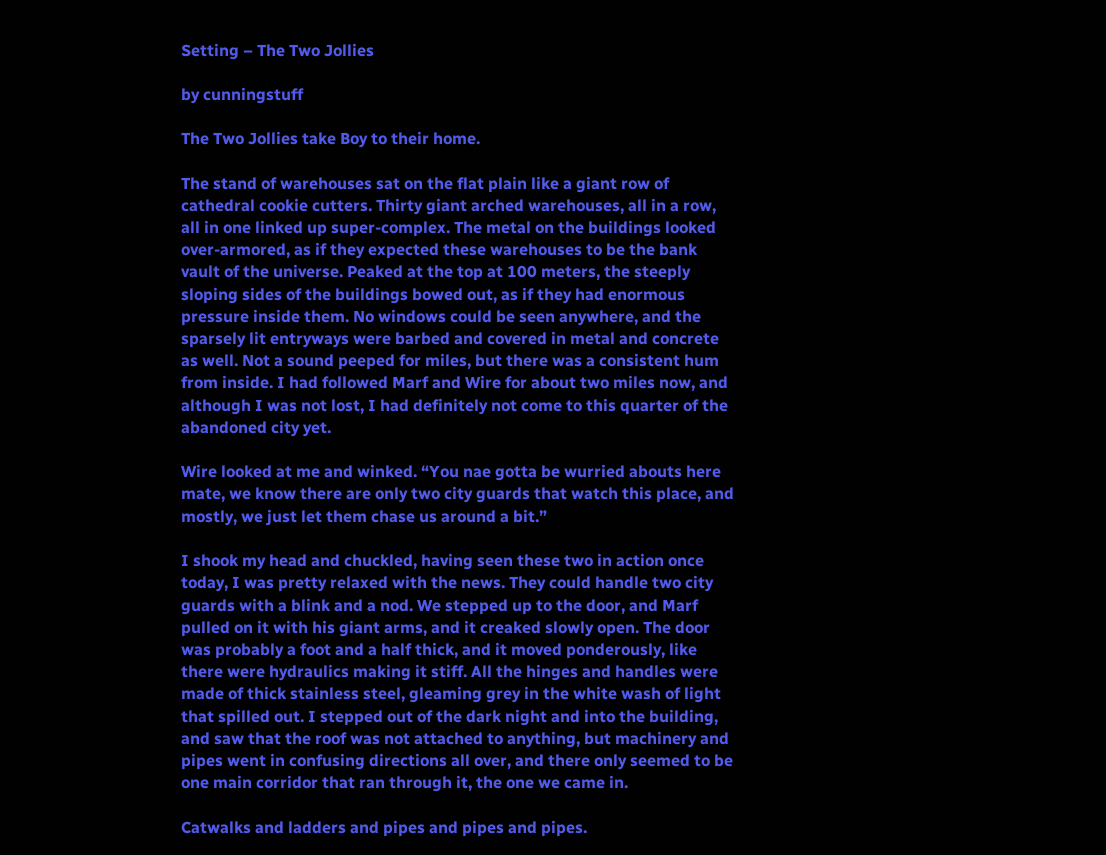Setting – The Two Jollies

by cunningstuff

The Two Jollies take Boy to their home.

The stand of warehouses sat on the flat plain like a giant row of cathedral cookie cutters. Thirty giant arched warehouses, all in a row, all in one linked up super-complex. The metal on the buildings looked over-armored, as if they expected these warehouses to be the bank vault of the universe. Peaked at the top at 100 meters, the steeply sloping sides of the buildings bowed out, as if they had enormous pressure inside them. No windows could be seen anywhere, and the sparsely lit entryways were barbed and covered in metal and concrete as well. Not a sound peeped for miles, but there was a consistent hum from inside. I had followed Marf and Wire for about two miles now, and although I was not lost, I had definitely not come to this quarter of the abandoned city yet.

Wire looked at me and winked. “You nae gotta be wurried abouts here mate, we know there are only two city guards that watch this place, and mostly, we just let them chase us around a bit.”

I shook my head and chuckled, having seen these two in action once today, I was pretty relaxed with the news. They could handle two city guards with a blink and a nod. We stepped up to the door, and Marf pulled on it with his giant arms, and it creaked slowly open. The door was probably a foot and a half thick, and it moved ponderously, like there were hydraulics making it stiff. All the hinges and handles were made of thick stainless steel, gleaming grey in the white wash of light that spilled out. I stepped out of the dark night and into the building, and saw that the roof was not attached to anything, but machinery and pipes went in confusing directions all over, and there only seemed to be one main corridor that ran through it, the one we came in.

Catwalks and ladders and pipes and pipes and pipes.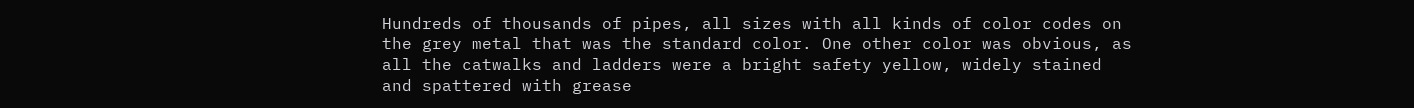Hundreds of thousands of pipes, all sizes with all kinds of color codes on the grey metal that was the standard color. One other color was obvious, as all the catwalks and ladders were a bright safety yellow, widely stained and spattered with grease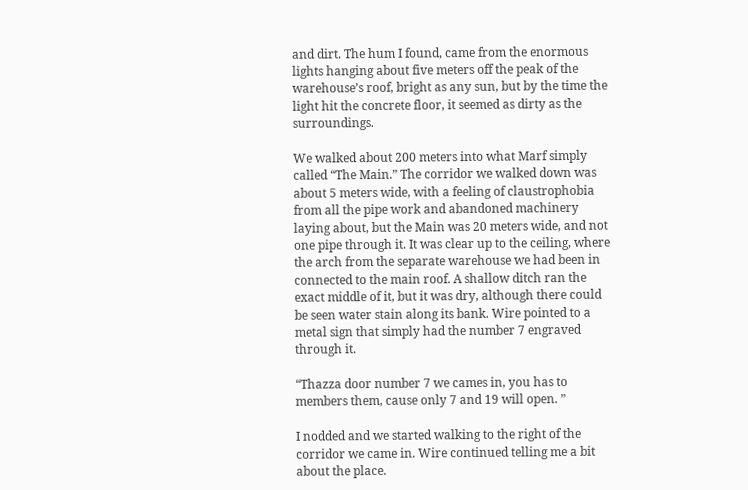and dirt. The hum I found, came from the enormous lights hanging about five meters off the peak of the warehouse’s roof, bright as any sun, but by the time the light hit the concrete floor, it seemed as dirty as the surroundings.

We walked about 200 meters into what Marf simply called “The Main.” The corridor we walked down was about 5 meters wide, with a feeling of claustrophobia from all the pipe work and abandoned machinery laying about, but the Main was 20 meters wide, and not one pipe through it. It was clear up to the ceiling, where the arch from the separate warehouse we had been in connected to the main roof. A shallow ditch ran the exact middle of it, but it was dry, although there could be seen water stain along its bank. Wire pointed to a metal sign that simply had the number 7 engraved through it.

“Thazza door number 7 we cames in, you has to members them, cause only 7 and 19 will open. ”

I nodded and we started walking to the right of the corridor we came in. Wire continued telling me a bit about the place.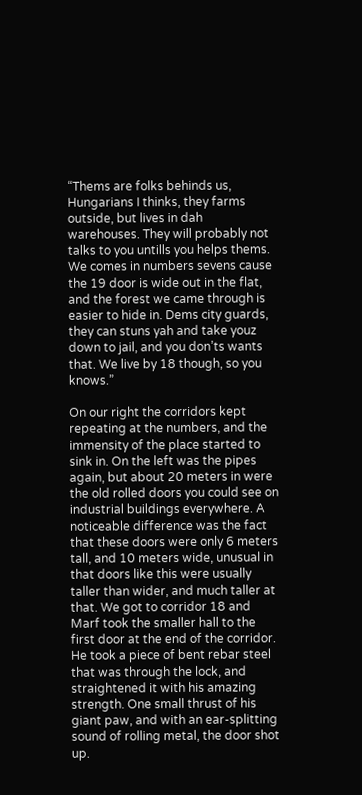“Thems are folks behinds us, Hungarians I thinks, they farms outside, but lives in dah warehouses. They will probably not talks to you untills you helps thems. We comes in numbers sevens cause the 19 door is wide out in the flat, and the forest we came through is easier to hide in. Dems city guards, they can stuns yah and take youz down to jail, and you don’ts wants that. We live by 18 though, so you knows.”

On our right the corridors kept repeating at the numbers, and the immensity of the place started to sink in. On the left was the pipes again, but about 20 meters in were the old rolled doors you could see on industrial buildings everywhere. A noticeable difference was the fact that these doors were only 6 meters tall, and 10 meters wide, unusual in that doors like this were usually taller than wider, and much taller at that. We got to corridor 18 and Marf took the smaller hall to the first door at the end of the corridor. He took a piece of bent rebar steel that was through the lock, and straightened it with his amazing strength. One small thrust of his giant paw, and with an ear-splitting sound of rolling metal, the door shot up.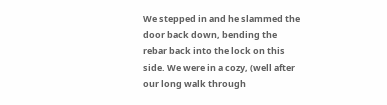We stepped in and he slammed the door back down, bending the rebar back into the lock on this side. We were in a cozy, (well after our long walk through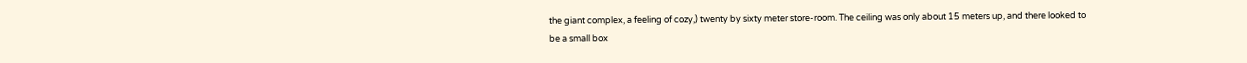the giant complex, a feeling of cozy,) twenty by sixty meter store-room. The ceiling was only about 15 meters up, and there looked to be a small box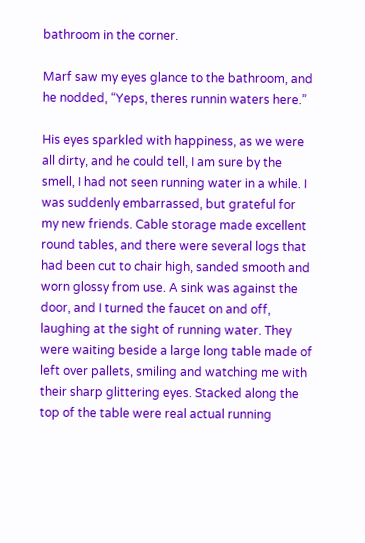bathroom in the corner.

Marf saw my eyes glance to the bathroom, and he nodded, “Yeps, theres runnin waters here.”

His eyes sparkled with happiness, as we were all dirty, and he could tell, I am sure by the smell, I had not seen running water in a while. I was suddenly embarrassed, but grateful for my new friends. Cable storage made excellent round tables, and there were several logs that had been cut to chair high, sanded smooth and worn glossy from use. A sink was against the door, and I turned the faucet on and off, laughing at the sight of running water. They were waiting beside a large long table made of left over pallets, smiling and watching me with their sharp glittering eyes. Stacked along the top of the table were real actual running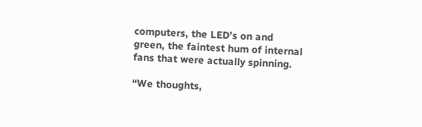computers, the LED’s on and green, the faintest hum of internal fans that were actually spinning.

“We thoughts,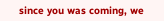since you was coming, we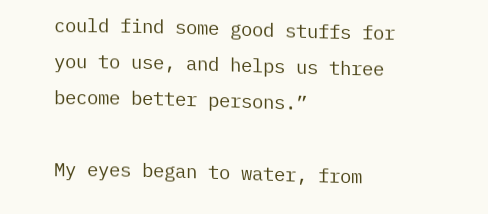could find some good stuffs for you to use, and helps us three become better persons.”

My eyes began to water, from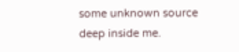some unknown source deep inside me.